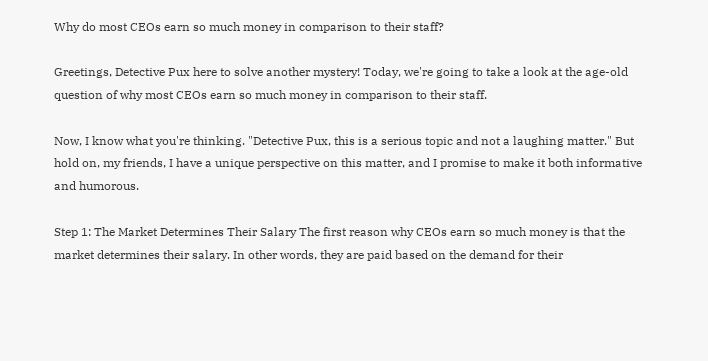Why do most CEOs earn so much money in comparison to their staff?

Greetings, Detective Pux here to solve another mystery! Today, we're going to take a look at the age-old question of why most CEOs earn so much money in comparison to their staff.

Now, I know what you're thinking. "Detective Pux, this is a serious topic and not a laughing matter." But hold on, my friends, I have a unique perspective on this matter, and I promise to make it both informative and humorous.

Step 1: The Market Determines Their Salary The first reason why CEOs earn so much money is that the market determines their salary. In other words, they are paid based on the demand for their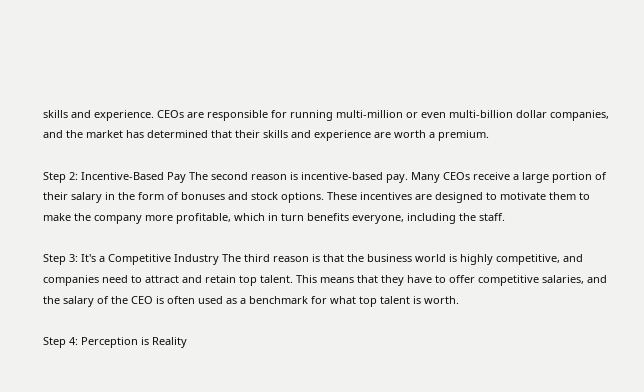skills and experience. CEOs are responsible for running multi-million or even multi-billion dollar companies, and the market has determined that their skills and experience are worth a premium.

Step 2: Incentive-Based Pay The second reason is incentive-based pay. Many CEOs receive a large portion of their salary in the form of bonuses and stock options. These incentives are designed to motivate them to make the company more profitable, which in turn benefits everyone, including the staff.

Step 3: It's a Competitive Industry The third reason is that the business world is highly competitive, and companies need to attract and retain top talent. This means that they have to offer competitive salaries, and the salary of the CEO is often used as a benchmark for what top talent is worth.

Step 4: Perception is Reality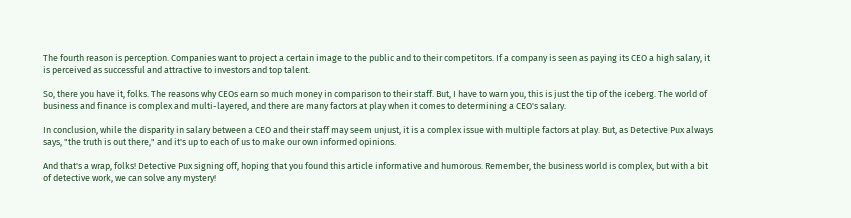The fourth reason is perception. Companies want to project a certain image to the public and to their competitors. If a company is seen as paying its CEO a high salary, it is perceived as successful and attractive to investors and top talent.

So, there you have it, folks. The reasons why CEOs earn so much money in comparison to their staff. But, I have to warn you, this is just the tip of the iceberg. The world of business and finance is complex and multi-layered, and there are many factors at play when it comes to determining a CEO's salary.

In conclusion, while the disparity in salary between a CEO and their staff may seem unjust, it is a complex issue with multiple factors at play. But, as Detective Pux always says, "the truth is out there," and it's up to each of us to make our own informed opinions.

And that's a wrap, folks! Detective Pux signing off, hoping that you found this article informative and humorous. Remember, the business world is complex, but with a bit of detective work, we can solve any mystery!